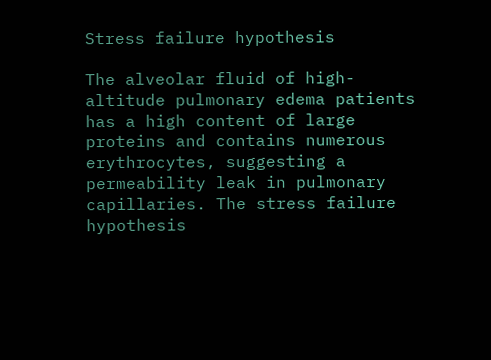Stress failure hypothesis

The alveolar fluid of high-altitude pulmonary edema patients has a high content of large proteins and contains numerous erythrocytes, suggesting a permeability leak in pulmonary capillaries. The stress failure hypothesis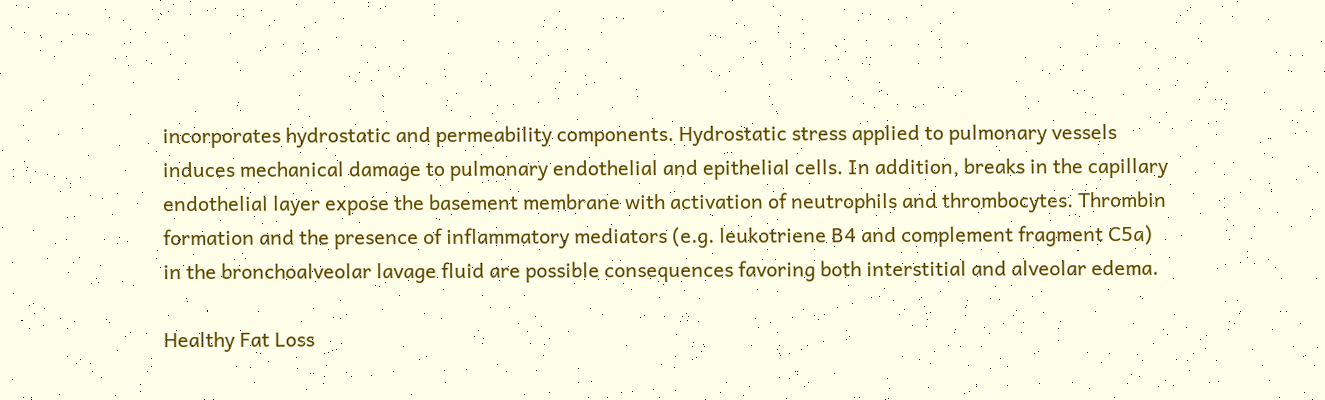incorporates hydrostatic and permeability components. Hydrostatic stress applied to pulmonary vessels induces mechanical damage to pulmonary endothelial and epithelial cells. In addition, breaks in the capillary endothelial layer expose the basement membrane with activation of neutrophils and thrombocytes. Thrombin formation and the presence of inflammatory mediators (e.g. leukotriene B4 and complement fragment C5a) in the bronchoalveolar lavage fluid are possible consequences favoring both interstitial and alveolar edema.

Healthy Fat Loss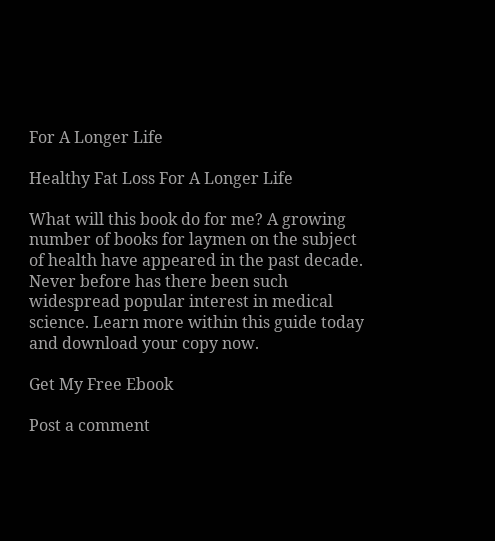For A Longer Life

Healthy Fat Loss For A Longer Life

What will this book do for me? A growing number of books for laymen on the subject of health have appeared in the past decade. Never before has there been such widespread popular interest in medical science. Learn more within this guide today and download your copy now.

Get My Free Ebook

Post a comment